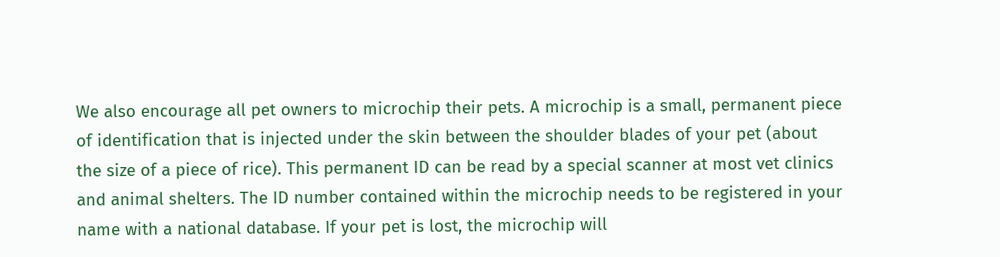We also encourage all pet owners to microchip their pets. A microchip is a small, permanent piece of identification that is injected under the skin between the shoulder blades of your pet (about the size of a piece of rice). This permanent ID can be read by a special scanner at most vet clinics and animal shelters. The ID number contained within the microchip needs to be registered in your name with a national database. If your pet is lost, the microchip will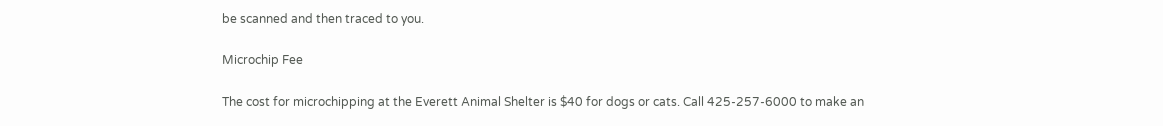be scanned and then traced to you.

Microchip Fee

The cost for microchipping at the Everett Animal Shelter is $40 for dogs or cats. Call 425-257-6000 to make an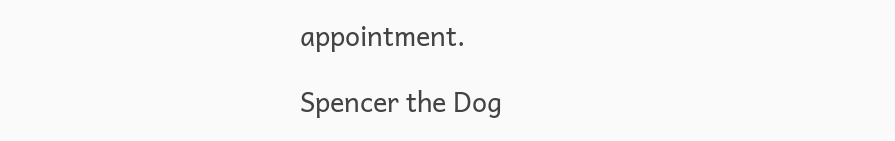appointment.

Spencer the Dog